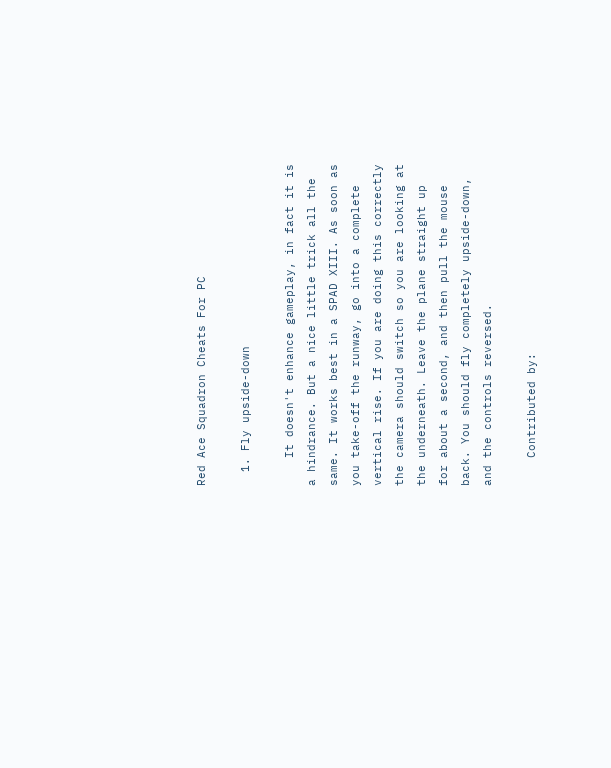Red Ace Squadron Cheats For PC

  1. Fly upside-down

    It doesn't enhance gameplay, in fact it is a hindrance. But a nice little trick all the same. It works best in a SPAD XIII. As soon as you take-off the runway, go into a complete vertical rise. If you are doing this correctly the camera should switch so you are looking at the underneath. Leave the plane straight up for about a second, and then pull the mouse back. You should fly completely upside-down, and the controls reversed.

    Contributed by: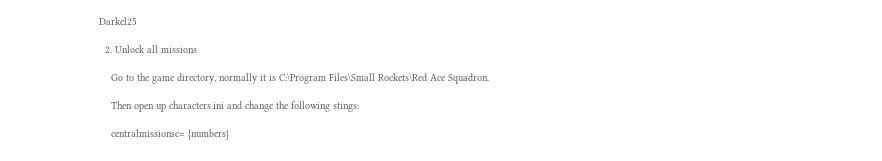Darkel25

  2. Unlock all missions

    Go to the game directory, normally it is C:\Program Files\Small Rockets\Red Ace Squadron.

    Then open up characters.ini and change the following stings:

    centralmissionsc= {numbers}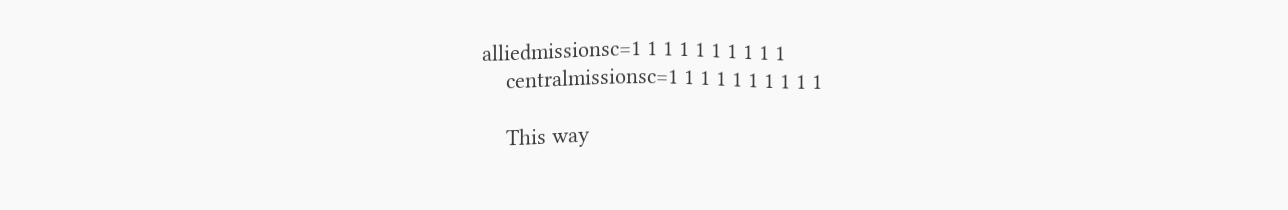alliedmissionsc=1 1 1 1 1 1 1 1 1 1
    centralmissionsc=1 1 1 1 1 1 1 1 1 1

    This way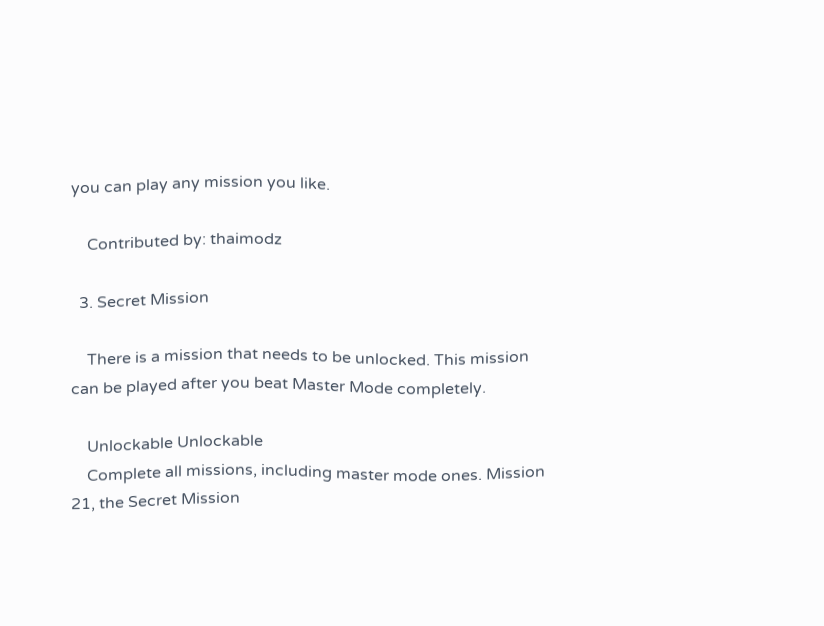you can play any mission you like.

    Contributed by: thaimodz

  3. Secret Mission

    There is a mission that needs to be unlocked. This mission can be played after you beat Master Mode completely.

    Unlockable Unlockable
    Complete all missions, including master mode ones. Mission 21, the Secret Mission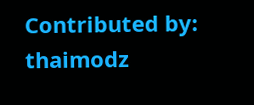Contributed by: thaimodz